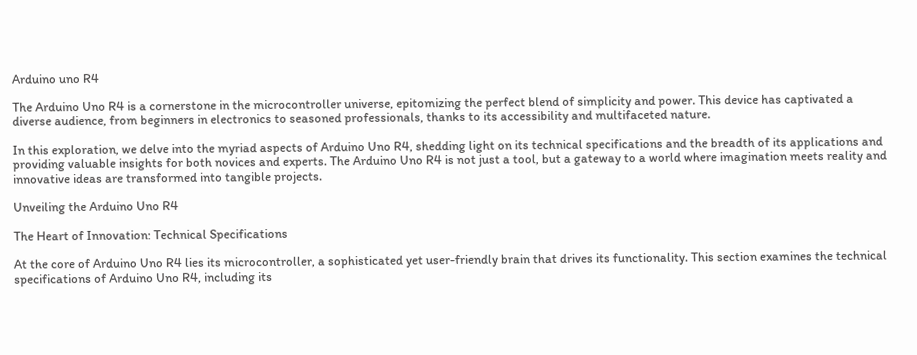Arduino uno R4

The Arduino Uno R4 is a cornerstone in the microcontroller universe, epitomizing the perfect blend of simplicity and power. This device has captivated a diverse audience, from beginners in electronics to seasoned professionals, thanks to its accessibility and multifaceted nature.

In this exploration, we delve into the myriad aspects of Arduino Uno R4, shedding light on its technical specifications and the breadth of its applications and providing valuable insights for both novices and experts. The Arduino Uno R4 is not just a tool, but a gateway to a world where imagination meets reality and innovative ideas are transformed into tangible projects.

Unveiling the Arduino Uno R4

The Heart of Innovation: Technical Specifications

At the core of Arduino Uno R4 lies its microcontroller, a sophisticated yet user-friendly brain that drives its functionality. This section examines the technical specifications of Arduino Uno R4, including its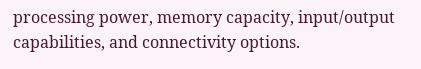processing power, memory capacity, input/output capabilities, and connectivity options.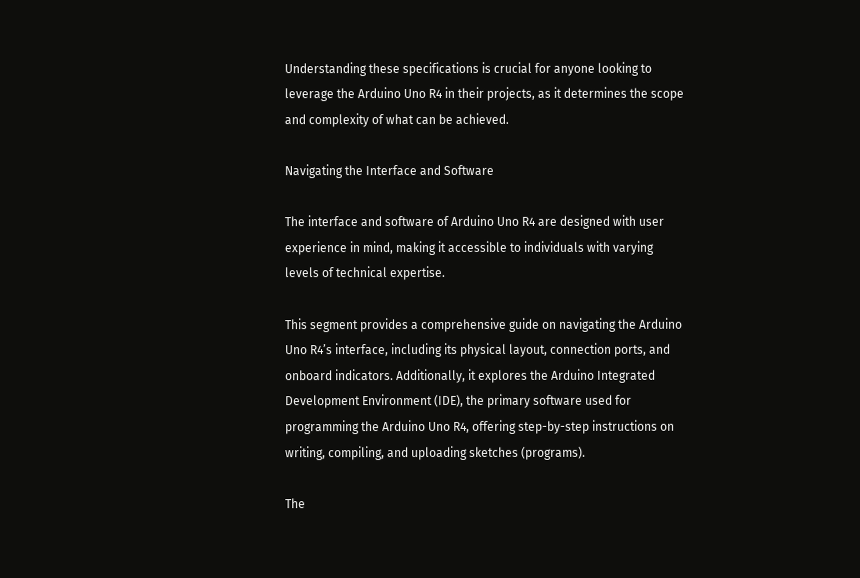Understanding these specifications is crucial for anyone looking to leverage the Arduino Uno R4 in their projects, as it determines the scope and complexity of what can be achieved.

Navigating the Interface and Software

The interface and software of Arduino Uno R4 are designed with user experience in mind, making it accessible to individuals with varying levels of technical expertise.

This segment provides a comprehensive guide on navigating the Arduino Uno R4’s interface, including its physical layout, connection ports, and onboard indicators. Additionally, it explores the Arduino Integrated Development Environment (IDE), the primary software used for programming the Arduino Uno R4, offering step-by-step instructions on writing, compiling, and uploading sketches (programs).

The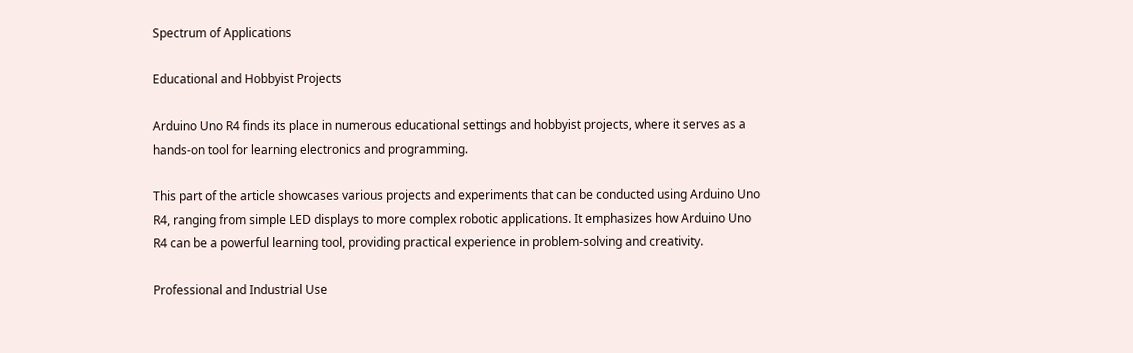Spectrum of Applications

Educational and Hobbyist Projects

Arduino Uno R4 finds its place in numerous educational settings and hobbyist projects, where it serves as a hands-on tool for learning electronics and programming.

This part of the article showcases various projects and experiments that can be conducted using Arduino Uno R4, ranging from simple LED displays to more complex robotic applications. It emphasizes how Arduino Uno R4 can be a powerful learning tool, providing practical experience in problem-solving and creativity.

Professional and Industrial Use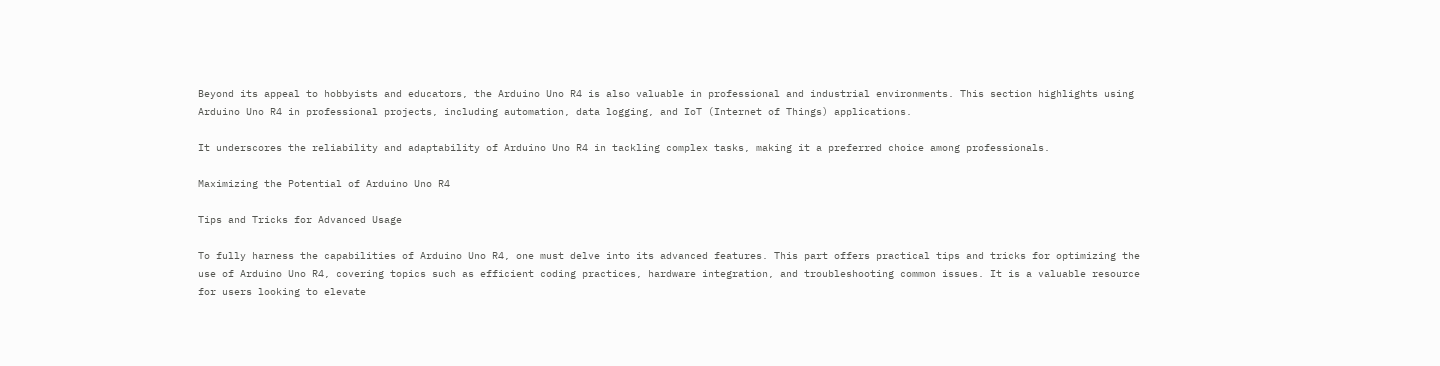Beyond its appeal to hobbyists and educators, the Arduino Uno R4 is also valuable in professional and industrial environments. This section highlights using Arduino Uno R4 in professional projects, including automation, data logging, and IoT (Internet of Things) applications.

It underscores the reliability and adaptability of Arduino Uno R4 in tackling complex tasks, making it a preferred choice among professionals.

Maximizing the Potential of Arduino Uno R4

Tips and Tricks for Advanced Usage

To fully harness the capabilities of Arduino Uno R4, one must delve into its advanced features. This part offers practical tips and tricks for optimizing the use of Arduino Uno R4, covering topics such as efficient coding practices, hardware integration, and troubleshooting common issues. It is a valuable resource for users looking to elevate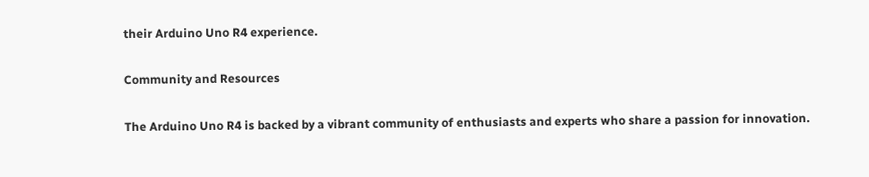their Arduino Uno R4 experience.

Community and Resources

The Arduino Uno R4 is backed by a vibrant community of enthusiasts and experts who share a passion for innovation.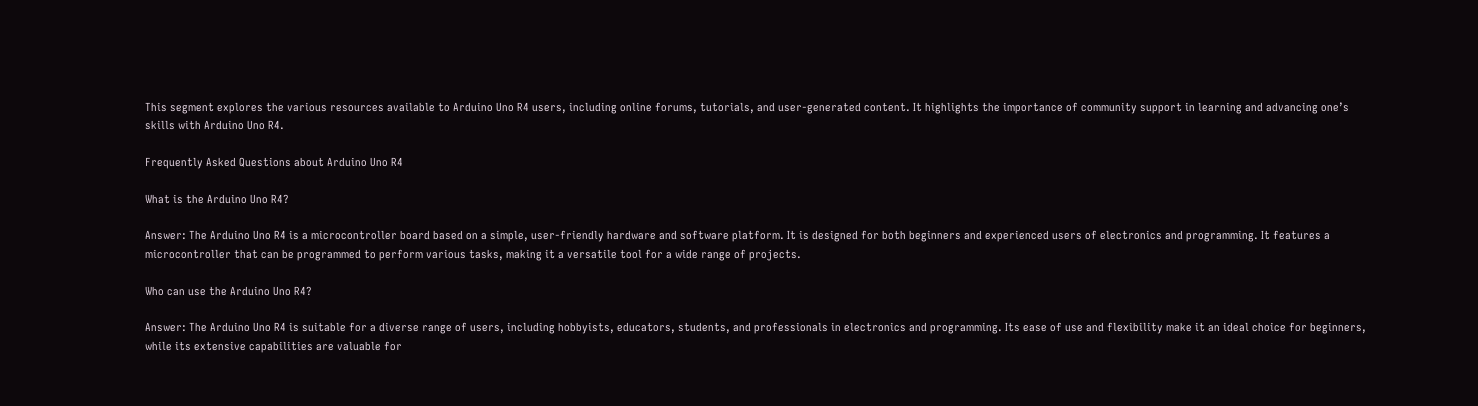This segment explores the various resources available to Arduino Uno R4 users, including online forums, tutorials, and user-generated content. It highlights the importance of community support in learning and advancing one’s skills with Arduino Uno R4.

Frequently Asked Questions about Arduino Uno R4

What is the Arduino Uno R4?

Answer: The Arduino Uno R4 is a microcontroller board based on a simple, user-friendly hardware and software platform. It is designed for both beginners and experienced users of electronics and programming. It features a microcontroller that can be programmed to perform various tasks, making it a versatile tool for a wide range of projects.

Who can use the Arduino Uno R4?

Answer: The Arduino Uno R4 is suitable for a diverse range of users, including hobbyists, educators, students, and professionals in electronics and programming. Its ease of use and flexibility make it an ideal choice for beginners, while its extensive capabilities are valuable for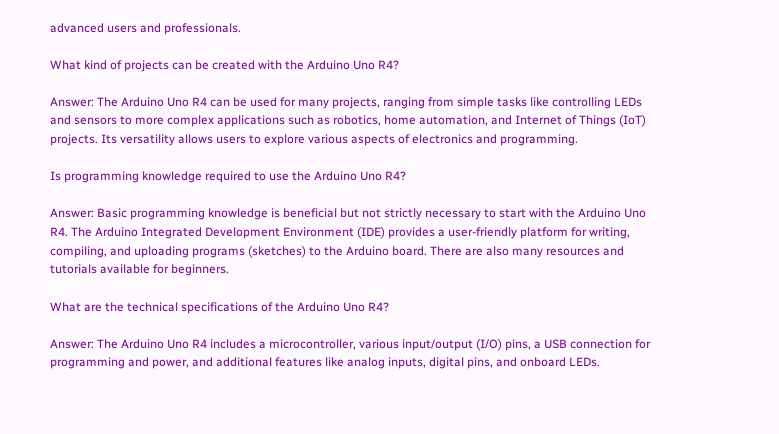advanced users and professionals.

What kind of projects can be created with the Arduino Uno R4?

Answer: The Arduino Uno R4 can be used for many projects, ranging from simple tasks like controlling LEDs and sensors to more complex applications such as robotics, home automation, and Internet of Things (IoT) projects. Its versatility allows users to explore various aspects of electronics and programming.

Is programming knowledge required to use the Arduino Uno R4?

Answer: Basic programming knowledge is beneficial but not strictly necessary to start with the Arduino Uno R4. The Arduino Integrated Development Environment (IDE) provides a user-friendly platform for writing, compiling, and uploading programs (sketches) to the Arduino board. There are also many resources and tutorials available for beginners.

What are the technical specifications of the Arduino Uno R4?

Answer: The Arduino Uno R4 includes a microcontroller, various input/output (I/O) pins, a USB connection for programming and power, and additional features like analog inputs, digital pins, and onboard LEDs.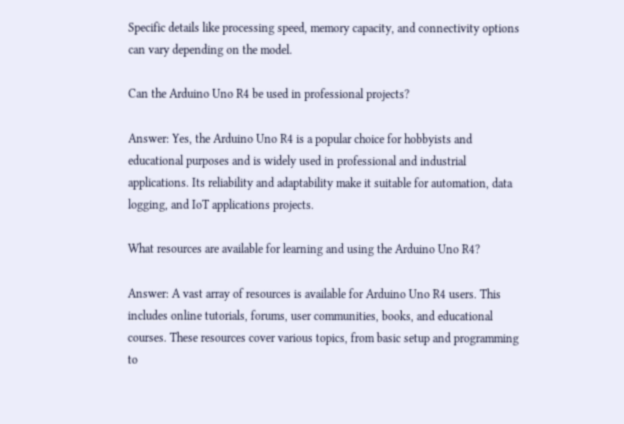Specific details like processing speed, memory capacity, and connectivity options can vary depending on the model.

Can the Arduino Uno R4 be used in professional projects?

Answer: Yes, the Arduino Uno R4 is a popular choice for hobbyists and educational purposes and is widely used in professional and industrial applications. Its reliability and adaptability make it suitable for automation, data logging, and IoT applications projects.

What resources are available for learning and using the Arduino Uno R4?

Answer: A vast array of resources is available for Arduino Uno R4 users. This includes online tutorials, forums, user communities, books, and educational courses. These resources cover various topics, from basic setup and programming to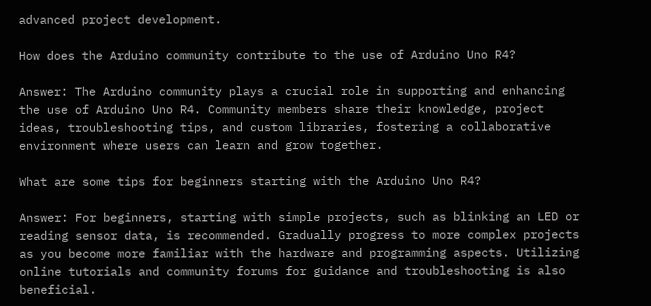advanced project development.

How does the Arduino community contribute to the use of Arduino Uno R4?

Answer: The Arduino community plays a crucial role in supporting and enhancing the use of Arduino Uno R4. Community members share their knowledge, project ideas, troubleshooting tips, and custom libraries, fostering a collaborative environment where users can learn and grow together.

What are some tips for beginners starting with the Arduino Uno R4?

Answer: For beginners, starting with simple projects, such as blinking an LED or reading sensor data, is recommended. Gradually progress to more complex projects as you become more familiar with the hardware and programming aspects. Utilizing online tutorials and community forums for guidance and troubleshooting is also beneficial.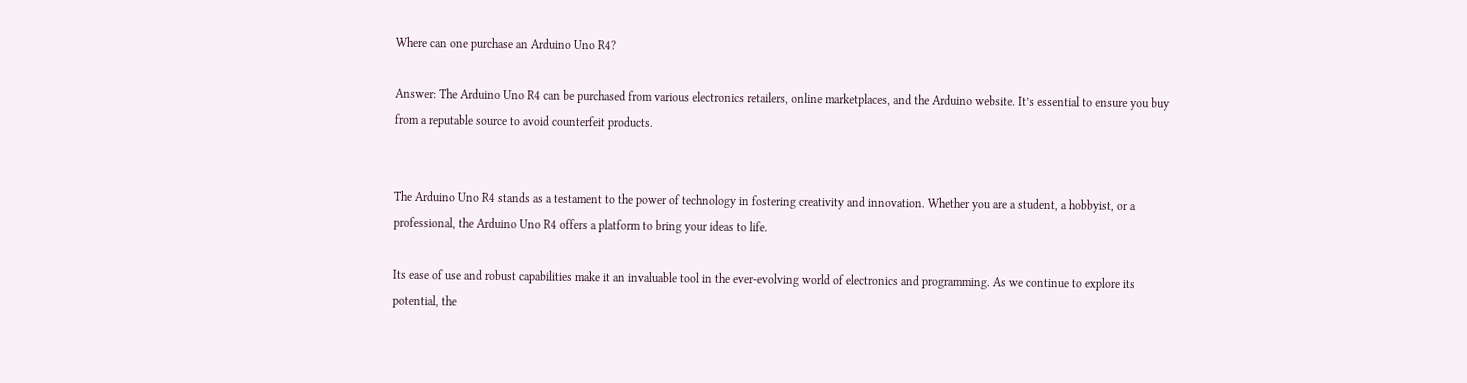Where can one purchase an Arduino Uno R4?

Answer: The Arduino Uno R4 can be purchased from various electronics retailers, online marketplaces, and the Arduino website. It’s essential to ensure you buy from a reputable source to avoid counterfeit products.


The Arduino Uno R4 stands as a testament to the power of technology in fostering creativity and innovation. Whether you are a student, a hobbyist, or a professional, the Arduino Uno R4 offers a platform to bring your ideas to life.

Its ease of use and robust capabilities make it an invaluable tool in the ever-evolving world of electronics and programming. As we continue to explore its potential, the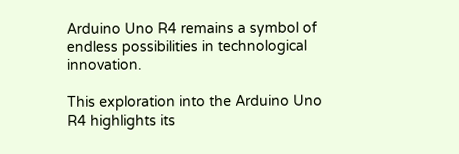Arduino Uno R4 remains a symbol of endless possibilities in technological innovation.

This exploration into the Arduino Uno R4 highlights its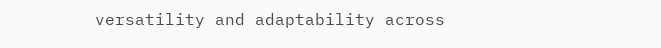versatility and adaptability across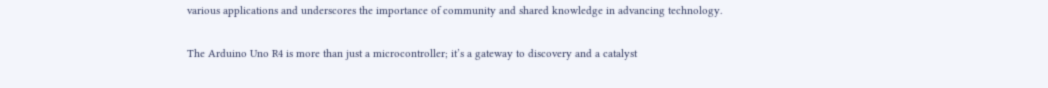various applications and underscores the importance of community and shared knowledge in advancing technology.

The Arduino Uno R4 is more than just a microcontroller; it’s a gateway to discovery and a catalyst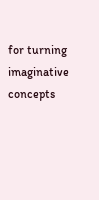for turning imaginative concepts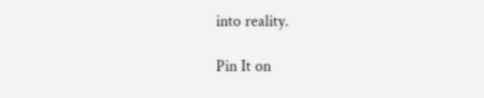into reality.

Pin It on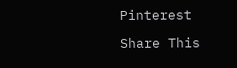Pinterest

Share This